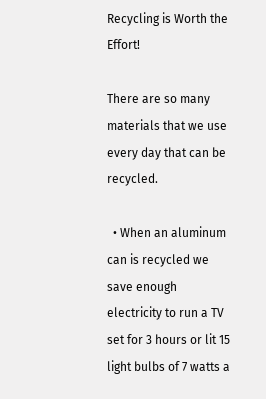Recycling is Worth the Effort!

There are so many materials that we use every day that can be recycled.

  • When an aluminum can is recycled we save enough electricity to run a TV set for 3 hours or lit 15 light bulbs of 7 watts a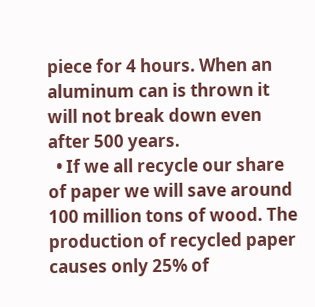piece for 4 hours. When an aluminum can is thrown it will not break down even after 500 years.
  • If we all recycle our share of paper we will save around 100 million tons of wood. The production of recycled paper causes only 25% of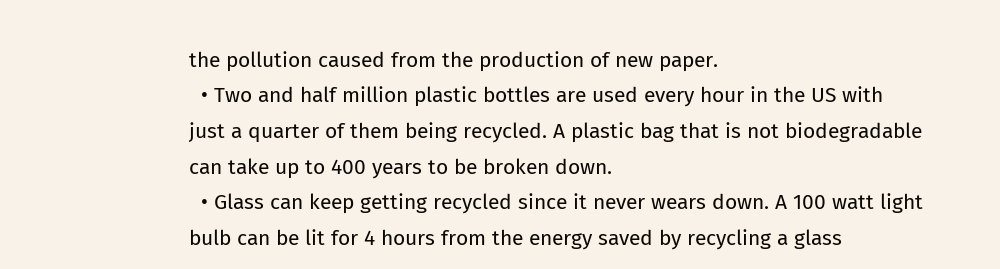the pollution caused from the production of new paper.
  • Two and half million plastic bottles are used every hour in the US with just a quarter of them being recycled. A plastic bag that is not biodegradable can take up to 400 years to be broken down.
  • Glass can keep getting recycled since it never wears down. A 100 watt light bulb can be lit for 4 hours from the energy saved by recycling a glass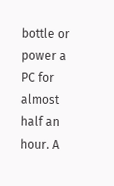bottle or power a PC for almost half an hour. A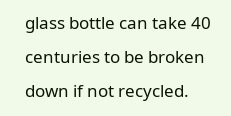glass bottle can take 40 centuries to be broken down if not recycled.